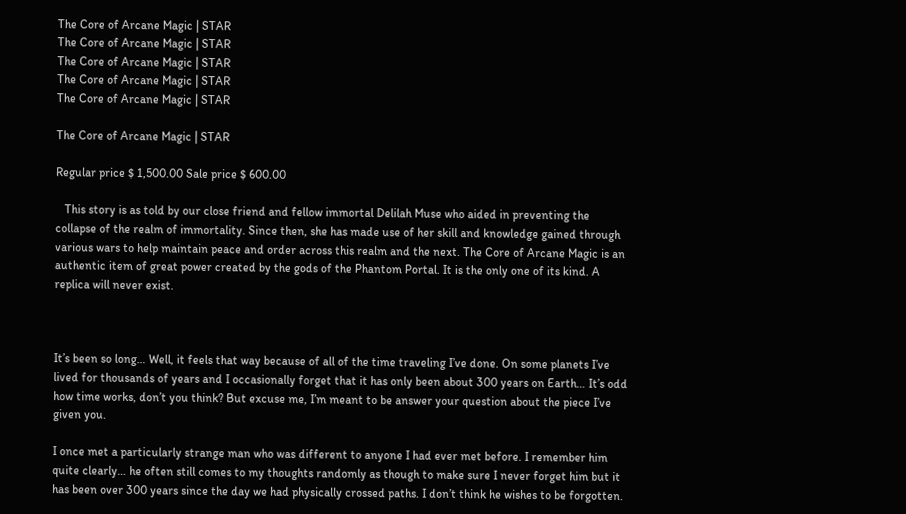The Core of Arcane Magic | STAR
The Core of Arcane Magic | STAR
The Core of Arcane Magic | STAR
The Core of Arcane Magic | STAR
The Core of Arcane Magic | STAR

The Core of Arcane Magic | STAR

Regular price $ 1,500.00 Sale price $ 600.00

   This story is as told by our close friend and fellow immortal Delilah Muse who aided in preventing the collapse of the realm of immortality. Since then, she has made use of her skill and knowledge gained through various wars to help maintain peace and order across this realm and the next. The Core of Arcane Magic is an authentic item of great power created by the gods of the Phantom Portal. It is the only one of its kind. A replica will never exist.



It’s been so long… Well, it feels that way because of all of the time traveling I’ve done. On some planets I’ve lived for thousands of years and I occasionally forget that it has only been about 300 years on Earth… It’s odd how time works, don’t you think? But excuse me, I’m meant to be answer your question about the piece I’ve given you.

I once met a particularly strange man who was different to anyone I had ever met before. I remember him quite clearly… he often still comes to my thoughts randomly as though to make sure I never forget him but it has been over 300 years since the day we had physically crossed paths. I don’t think he wishes to be forgotten.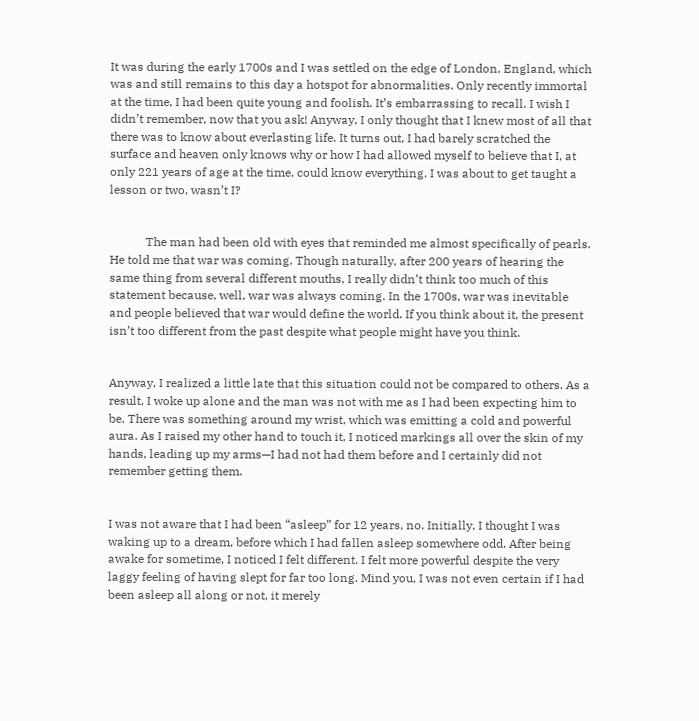It was during the early 1700s and I was settled on the edge of London, England, which was and still remains to this day a hotspot for abnormalities. Only recently immortal at the time, I had been quite young and foolish. It’s embarrassing to recall. I wish I didn’t remember, now that you ask! Anyway, I only thought that I knew most of all that there was to know about everlasting life. It turns out, I had barely scratched the surface and heaven only knows why or how I had allowed myself to believe that I, at only 221 years of age at the time, could know everything. I was about to get taught a lesson or two, wasn’t I?


            The man had been old with eyes that reminded me almost specifically of pearls. He told me that war was coming. Though naturally, after 200 years of hearing the same thing from several different mouths, I really didn’t think too much of this statement because, well, war was always coming. In the 1700s, war was inevitable and people believed that war would define the world. If you think about it, the present isn’t too different from the past despite what people might have you think.


Anyway, I realized a little late that this situation could not be compared to others. As a result, I woke up alone and the man was not with me as I had been expecting him to be. There was something around my wrist, which was emitting a cold and powerful aura. As I raised my other hand to touch it, I noticed markings all over the skin of my hands, leading up my arms—I had not had them before and I certainly did not remember getting them.


I was not aware that I had been “asleep” for 12 years, no. Initially, I thought I was waking up to a dream, before which I had fallen asleep somewhere odd. After being awake for sometime, I noticed I felt different. I felt more powerful despite the very laggy feeling of having slept for far too long. Mind you, I was not even certain if I had been asleep all along or not, it merely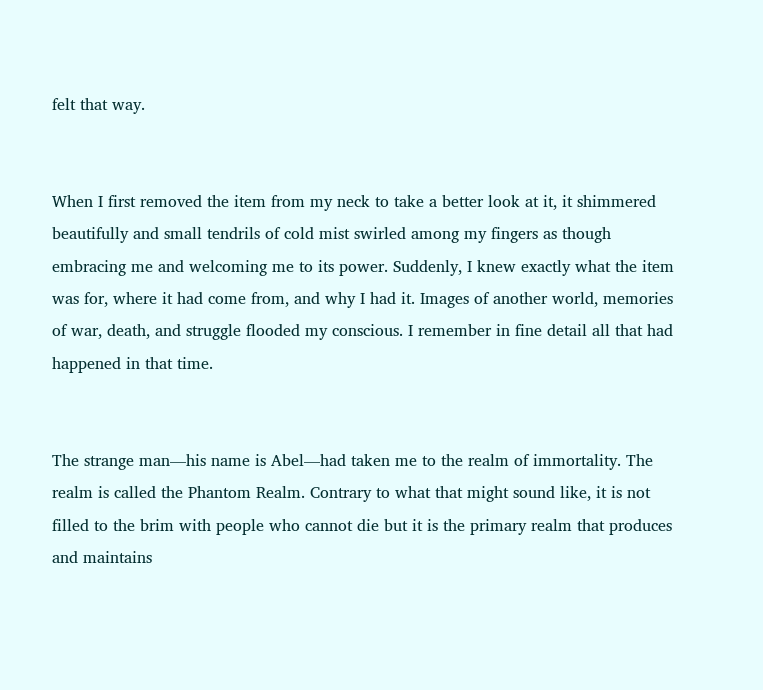felt that way.


When I first removed the item from my neck to take a better look at it, it shimmered beautifully and small tendrils of cold mist swirled among my fingers as though embracing me and welcoming me to its power. Suddenly, I knew exactly what the item was for, where it had come from, and why I had it. Images of another world, memories of war, death, and struggle flooded my conscious. I remember in fine detail all that had happened in that time.


The strange man—his name is Abel—had taken me to the realm of immortality. The realm is called the Phantom Realm. Contrary to what that might sound like, it is not filled to the brim with people who cannot die but it is the primary realm that produces and maintains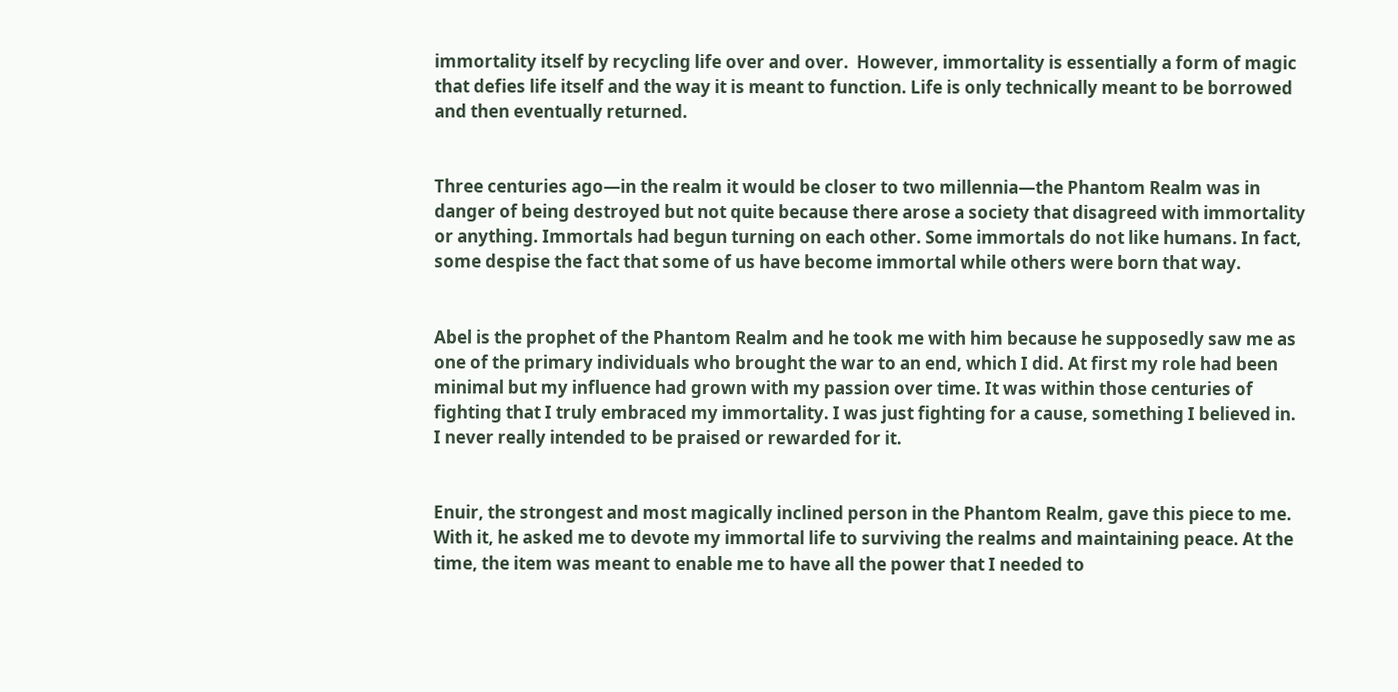immortality itself by recycling life over and over.  However, immortality is essentially a form of magic that defies life itself and the way it is meant to function. Life is only technically meant to be borrowed and then eventually returned.


Three centuries ago—in the realm it would be closer to two millennia—the Phantom Realm was in danger of being destroyed but not quite because there arose a society that disagreed with immortality or anything. Immortals had begun turning on each other. Some immortals do not like humans. In fact, some despise the fact that some of us have become immortal while others were born that way.


Abel is the prophet of the Phantom Realm and he took me with him because he supposedly saw me as one of the primary individuals who brought the war to an end, which I did. At first my role had been minimal but my influence had grown with my passion over time. It was within those centuries of fighting that I truly embraced my immortality. I was just fighting for a cause, something I believed in. I never really intended to be praised or rewarded for it.


Enuir, the strongest and most magically inclined person in the Phantom Realm, gave this piece to me. With it, he asked me to devote my immortal life to surviving the realms and maintaining peace. At the time, the item was meant to enable me to have all the power that I needed to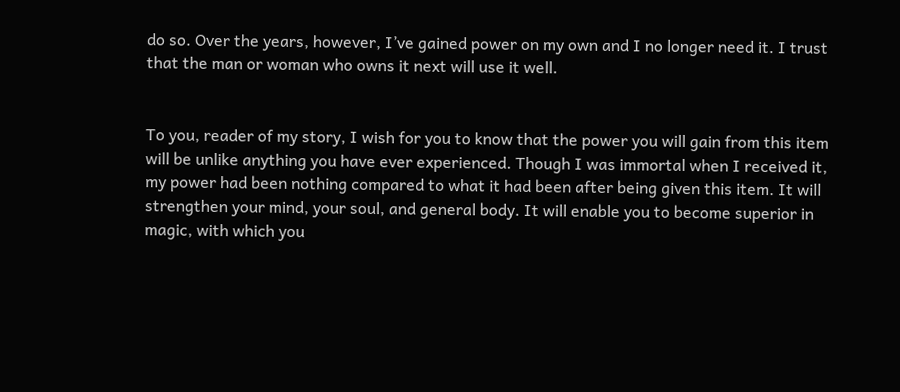do so. Over the years, however, I’ve gained power on my own and I no longer need it. I trust that the man or woman who owns it next will use it well.


To you, reader of my story, I wish for you to know that the power you will gain from this item will be unlike anything you have ever experienced. Though I was immortal when I received it, my power had been nothing compared to what it had been after being given this item. It will strengthen your mind, your soul, and general body. It will enable you to become superior in magic, with which you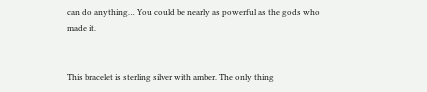can do anything… You could be nearly as powerful as the gods who made it.


This bracelet is sterling silver with amber. The only thing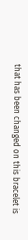that has been changed on this bracelet is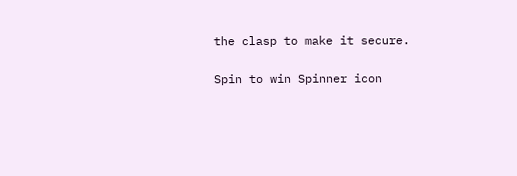the clasp to make it secure.

Spin to win Spinner icon